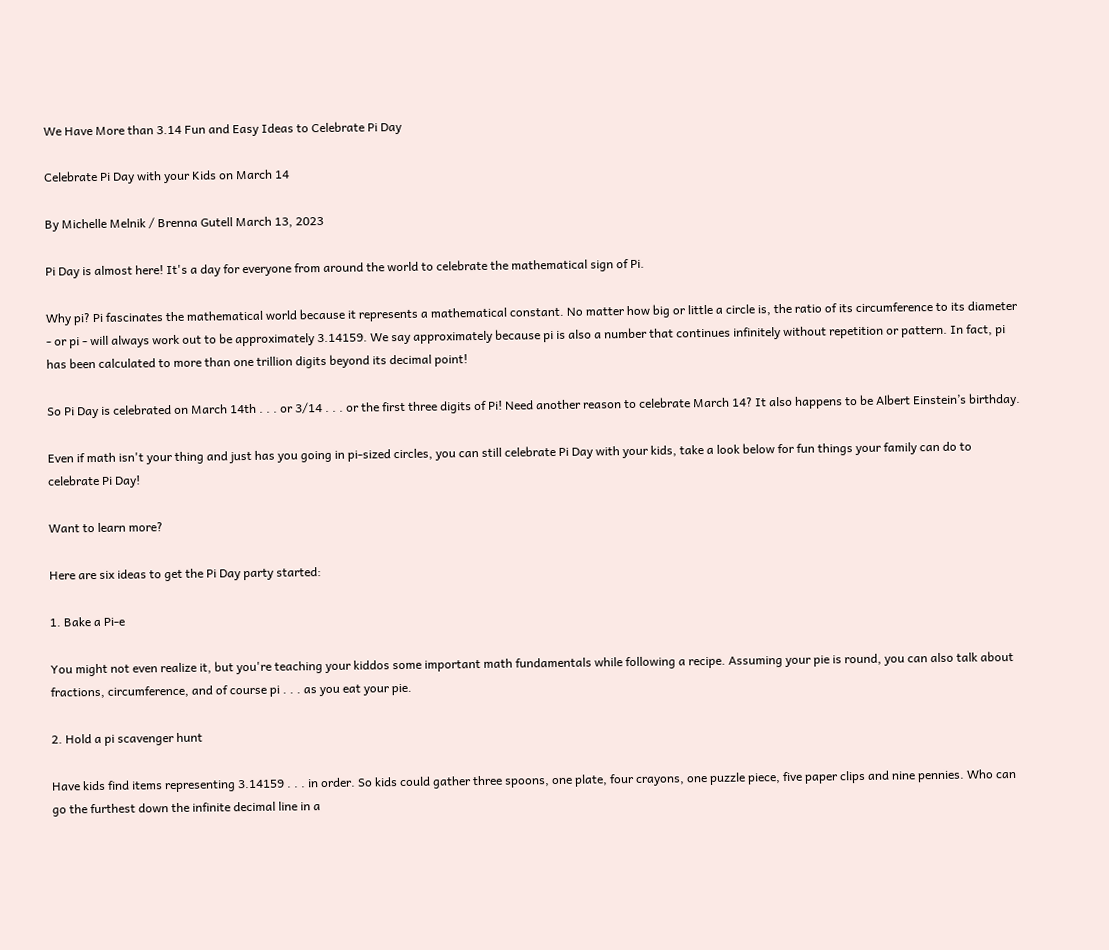We Have More than 3.14 Fun and Easy Ideas to Celebrate Pi Day

Celebrate Pi Day with your Kids on March 14

By Michelle Melnik / Brenna Gutell March 13, 2023

Pi Day is almost here! It's a day for everyone from around the world to celebrate the mathematical sign of Pi.

Why pi? Pi fascinates the mathematical world because it represents a mathematical constant. No matter how big or little a circle is, the ratio of its circumference to its diameter - or pi - will always work out to be approximately 3.14159. We say approximately because pi is also a number that continues infinitely without repetition or pattern. In fact, pi has been calculated to more than one trillion digits beyond its decimal point!

So Pi Day is celebrated on March 14th . . . or 3/14 . . . or the first three digits of Pi! Need another reason to celebrate March 14? It also happens to be Albert Einstein’s birthday.

Even if math isn't your thing and just has you going in pi-sized circles, you can still celebrate Pi Day with your kids, take a look below for fun things your family can do to celebrate Pi Day!

Want to learn more?

Here are six ideas to get the Pi Day party started:

1. Bake a Pi-e

You might not even realize it, but you're teaching your kiddos some important math fundamentals while following a recipe. Assuming your pie is round, you can also talk about fractions, circumference, and of course pi . . . as you eat your pie.

2. Hold a pi scavenger hunt

Have kids find items representing 3.14159 . . . in order. So kids could gather three spoons, one plate, four crayons, one puzzle piece, five paper clips and nine pennies. Who can go the furthest down the infinite decimal line in a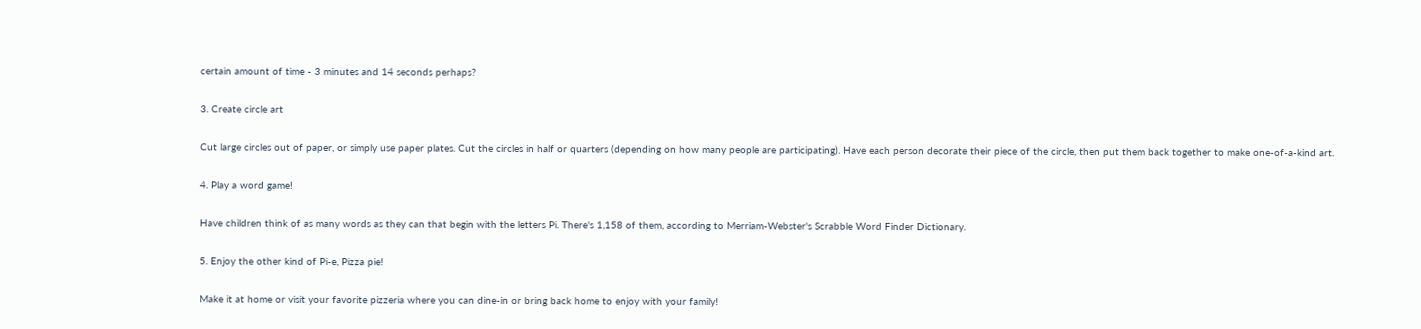certain amount of time - 3 minutes and 14 seconds perhaps?

3. Create circle art

Cut large circles out of paper, or simply use paper plates. Cut the circles in half or quarters (depending on how many people are participating). Have each person decorate their piece of the circle, then put them back together to make one-of-a-kind art.

4. Play a word game!

Have children think of as many words as they can that begin with the letters Pi. There's 1,158 of them, according to Merriam-Webster's Scrabble Word Finder Dictionary.

5. Enjoy the other kind of Pi-e, Pizza pie!

Make it at home or visit your favorite pizzeria where you can dine-in or bring back home to enjoy with your family!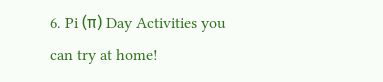6. Pi (π) Day Activities you can try at home!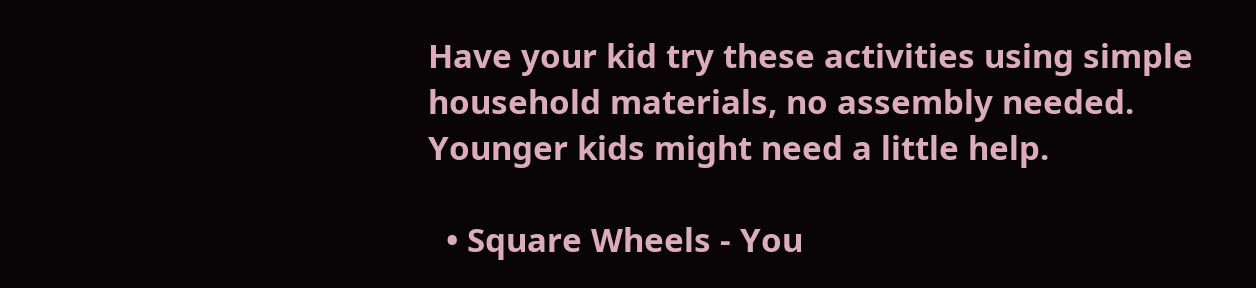Have your kid try these activities using simple household materials, no assembly needed. Younger kids might need a little help.

  • Square Wheels - You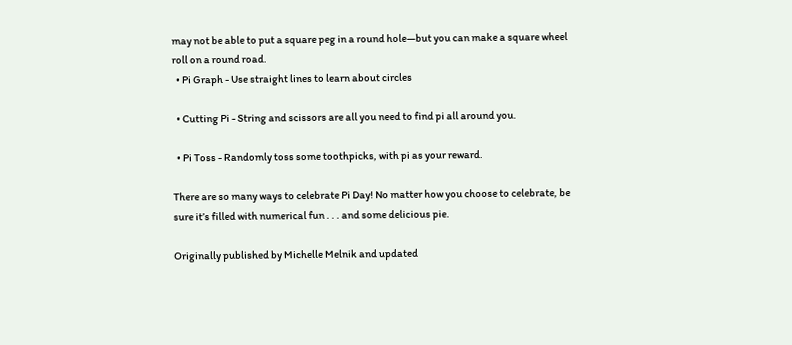may not be able to put a square peg in a round hole—but you can make a square wheel roll on a round road.
  • Pi Graph - Use straight lines to learn about circles

  • Cutting Pi - String and scissors are all you need to find pi all around you.

  • Pi Toss - Randomly toss some toothpicks, with pi as your reward.

There are so many ways to celebrate Pi Day! No matter how you choose to celebrate, be sure it’s filled with numerical fun . . . and some delicious pie.

Originally published by Michelle Melnik and updated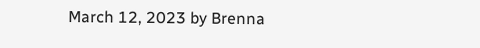March 12, 2023 by Brenna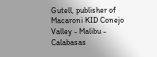Gutell, publisher of Macaroni KID Conejo Valley - Malibu - Calabasas